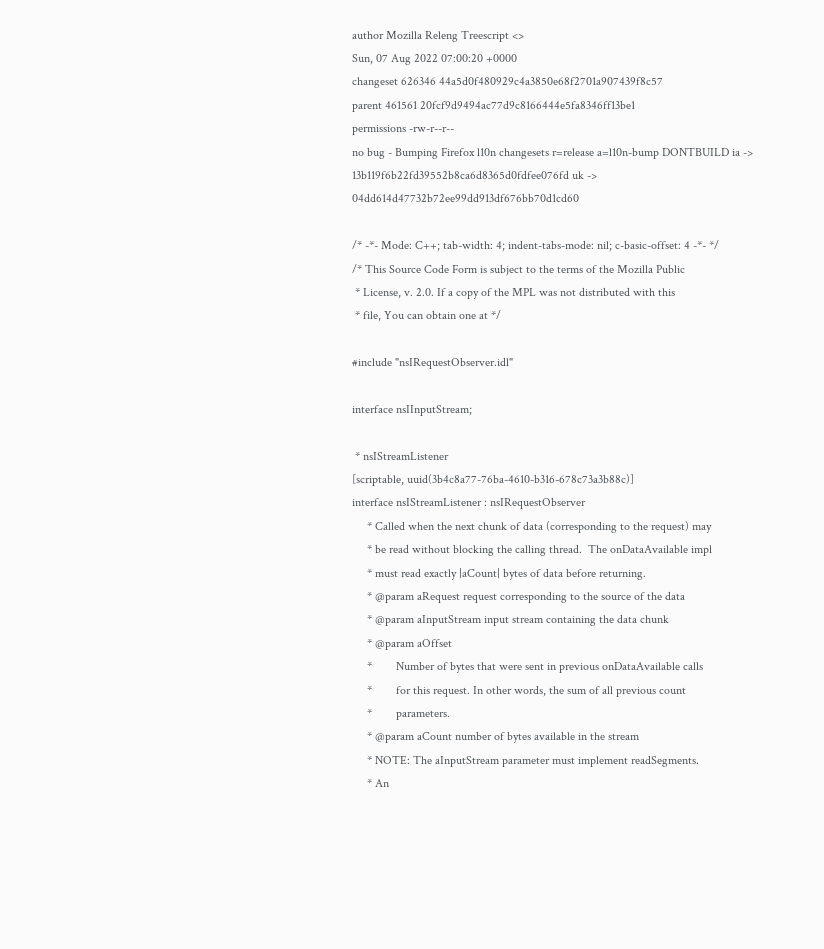author Mozilla Releng Treescript <>
Sun, 07 Aug 2022 07:00:20 +0000
changeset 626346 44a5d0f480929c4a3850e68f2701a907439f8c57
parent 461561 20fcf9d9494ac77d9c8166444e5fa8346ff13be1
permissions -rw-r--r--
no bug - Bumping Firefox l10n changesets r=release a=l10n-bump DONTBUILD ia -> 13b119f6b22fd39552b8ca6d8365d0fdfee076fd uk -> 04dd614d47732b72ee99dd913df676bb70d1cd60

/* -*- Mode: C++; tab-width: 4; indent-tabs-mode: nil; c-basic-offset: 4 -*- */
/* This Source Code Form is subject to the terms of the Mozilla Public
 * License, v. 2.0. If a copy of the MPL was not distributed with this
 * file, You can obtain one at */

#include "nsIRequestObserver.idl"

interface nsIInputStream;

 * nsIStreamListener
[scriptable, uuid(3b4c8a77-76ba-4610-b316-678c73a3b88c)]
interface nsIStreamListener : nsIRequestObserver
     * Called when the next chunk of data (corresponding to the request) may
     * be read without blocking the calling thread.  The onDataAvailable impl
     * must read exactly |aCount| bytes of data before returning.
     * @param aRequest request corresponding to the source of the data
     * @param aInputStream input stream containing the data chunk
     * @param aOffset
     *        Number of bytes that were sent in previous onDataAvailable calls
     *        for this request. In other words, the sum of all previous count
     *        parameters.
     * @param aCount number of bytes available in the stream
     * NOTE: The aInputStream parameter must implement readSegments.
     * An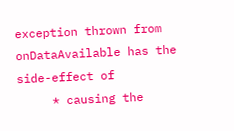exception thrown from onDataAvailable has the side-effect of
     * causing the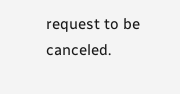request to be canceled.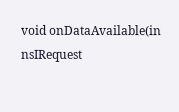void onDataAvailable(in nsIRequest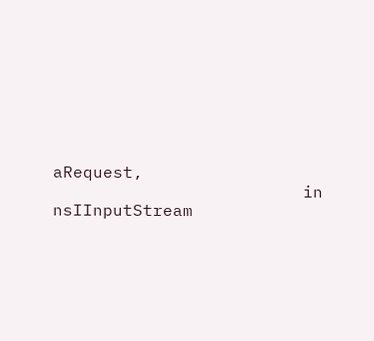aRequest,
                         in nsIInputStream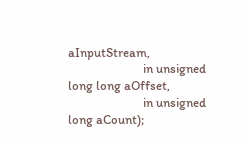aInputStream,
                         in unsigned long long aOffset,
                         in unsigned long aCount);